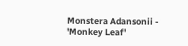Monstera Adansonii - 'Monkey Leaf'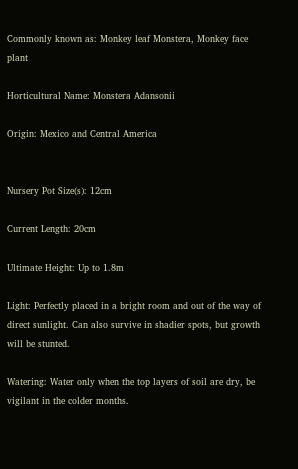Commonly known as: Monkey leaf Monstera, Monkey face plant

Horticultural Name: Monstera Adansonii

Origin: Mexico and Central America


Nursery Pot Size(s): 12cm

Current Length: 20cm

Ultimate Height: Up to 1.8m

Light: Perfectly placed in a bright room and out of the way of direct sunlight. Can also survive in shadier spots, but growth will be stunted.

Watering: Water only when the top layers of soil are dry, be vigilant in the colder months.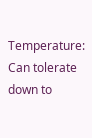Temperature: Can tolerate down to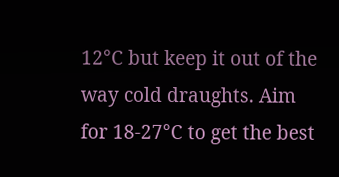12°C but keep it out of the way cold draughts. Aim for 18-27°C to get the best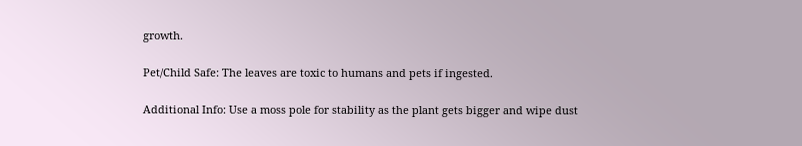growth.

Pet/Child Safe: The leaves are toxic to humans and pets if ingested.

Additional Info: Use a moss pole for stability as the plant gets bigger and wipe dust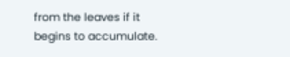from the leaves if it begins to accumulate.